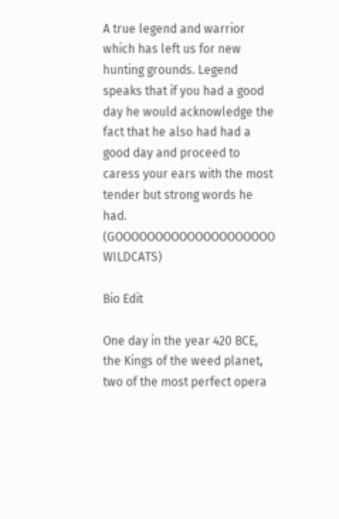A true legend and warrior which has left us for new hunting grounds. Legend speaks that if you had a good day he would acknowledge the fact that he also had had a good day and proceed to caress your ears with the most tender but strong words he had. (GOOOOOOOOOOOOOOOOOOOO WILDCATS)

Bio Edit

One day in the year 420 BCE, the Kings of the weed planet, two of the most perfect opera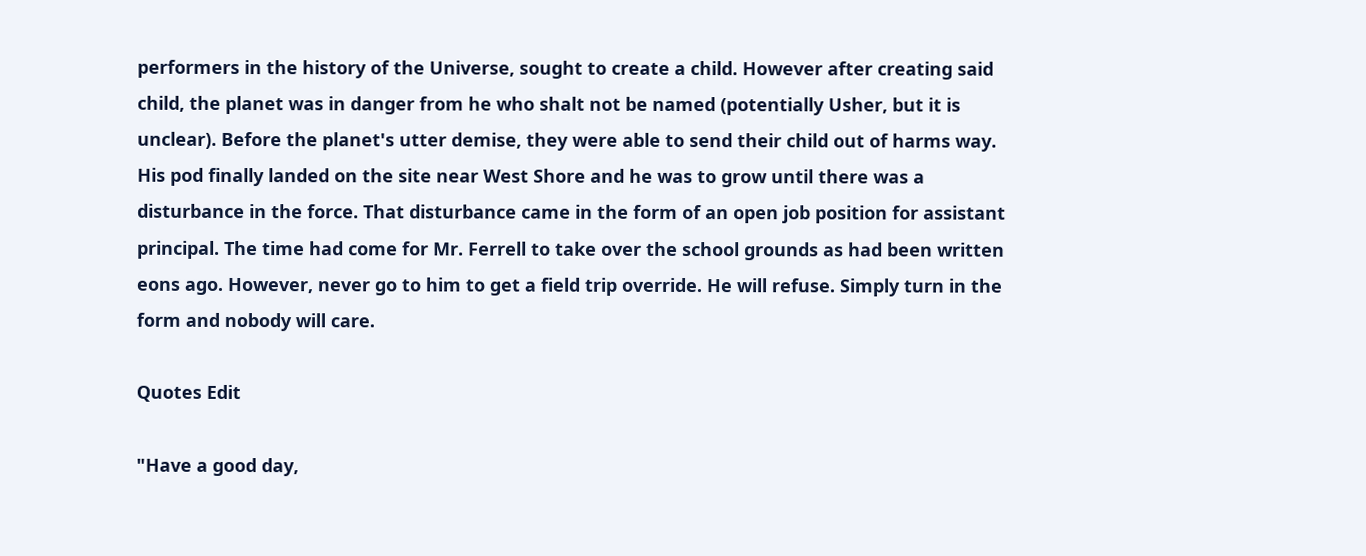performers in the history of the Universe, sought to create a child. However after creating said child, the planet was in danger from he who shalt not be named (potentially Usher, but it is unclear). Before the planet's utter demise, they were able to send their child out of harms way. His pod finally landed on the site near West Shore and he was to grow until there was a disturbance in the force. That disturbance came in the form of an open job position for assistant principal. The time had come for Mr. Ferrell to take over the school grounds as had been written eons ago. However, never go to him to get a field trip override. He will refuse. Simply turn in the form and nobody will care.

Quotes Edit

"Have a good day,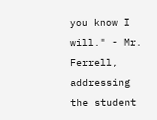you know I will." - Mr. Ferrell, addressing the student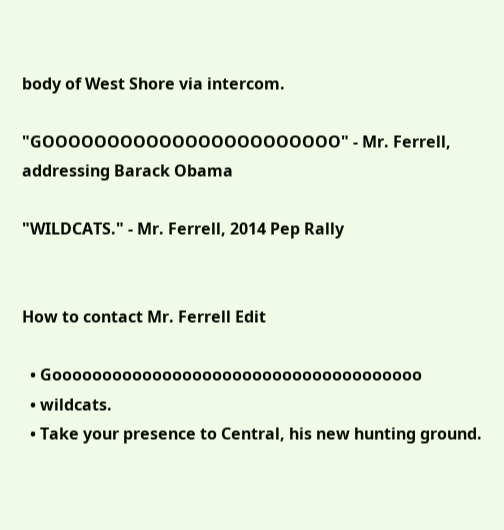body of West Shore via intercom.

"GOOOOOOOOOOOOOOOOOOOOOOO" - Mr. Ferrell, addressing Barack Obama

"WILDCATS." - Mr. Ferrell, 2014 Pep Rally


How to contact Mr. Ferrell Edit

  • Gooooooooooooooooooooooooooooooooooooo
  • wildcats.
  • Take your presence to Central, his new hunting ground.